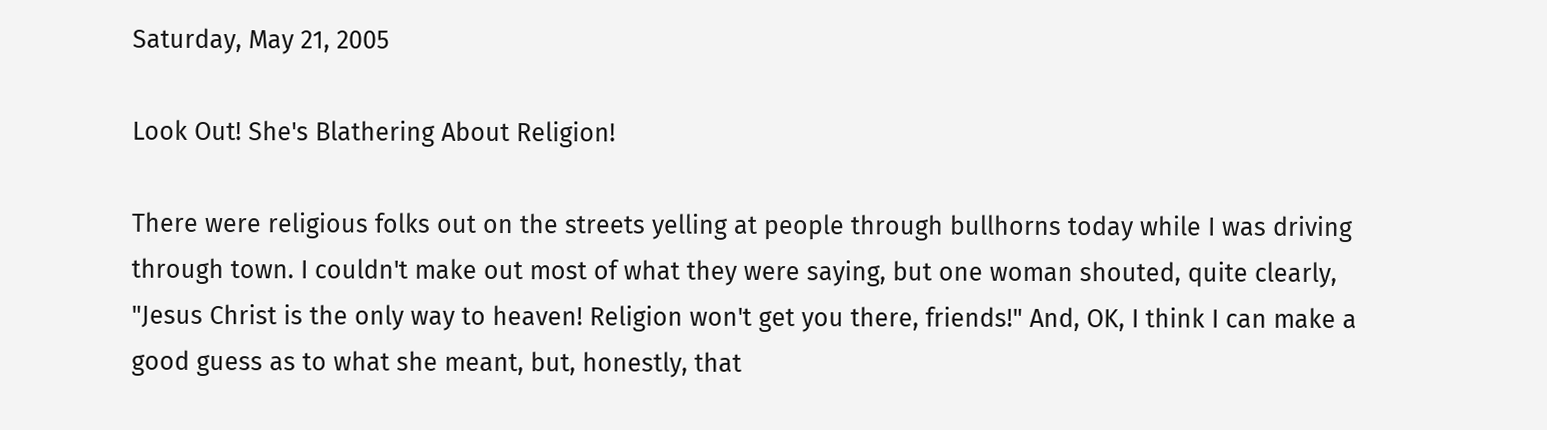Saturday, May 21, 2005

Look Out! She's Blathering About Religion!

There were religious folks out on the streets yelling at people through bullhorns today while I was driving through town. I couldn't make out most of what they were saying, but one woman shouted, quite clearly, "Jesus Christ is the only way to heaven! Religion won't get you there, friends!" And, OK, I think I can make a good guess as to what she meant, but, honestly, that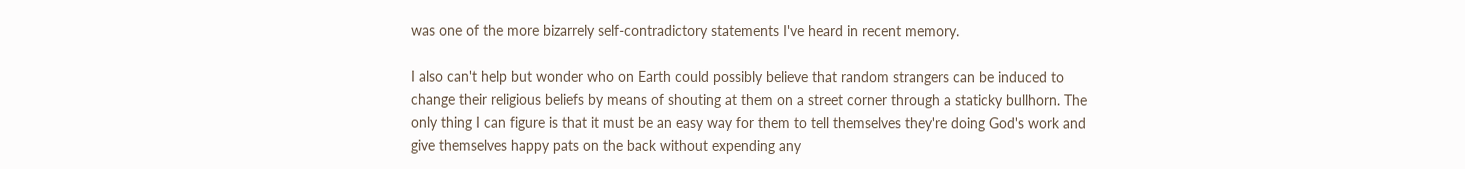was one of the more bizarrely self-contradictory statements I've heard in recent memory.

I also can't help but wonder who on Earth could possibly believe that random strangers can be induced to change their religious beliefs by means of shouting at them on a street corner through a staticky bullhorn. The only thing I can figure is that it must be an easy way for them to tell themselves they're doing God's work and give themselves happy pats on the back without expending any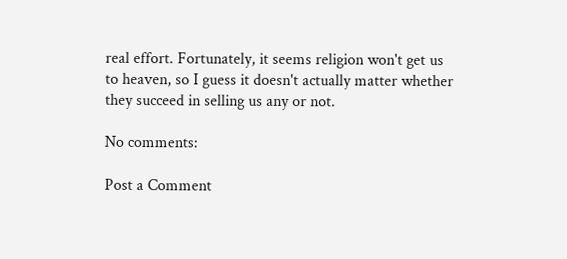real effort. Fortunately, it seems religion won't get us to heaven, so I guess it doesn't actually matter whether they succeed in selling us any or not.

No comments:

Post a Comment